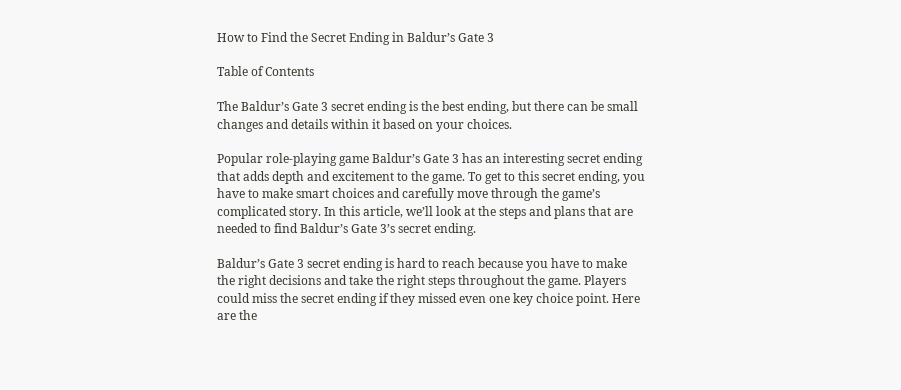How to Find the Secret Ending in Baldur’s Gate 3

Table of Contents

The Baldur’s Gate 3 secret ending is the best ending, but there can be small changes and details within it based on your choices.

Popular role-playing game Baldur’s Gate 3 has an interesting secret ending that adds depth and excitement to the game. To get to this secret ending, you have to make smart choices and carefully move through the game’s complicated story. In this article, we’ll look at the steps and plans that are needed to find Baldur’s Gate 3’s secret ending.

Baldur’s Gate 3 secret ending is hard to reach because you have to make the right decisions and take the right steps throughout the game. Players could miss the secret ending if they missed even one key choice point. Here are the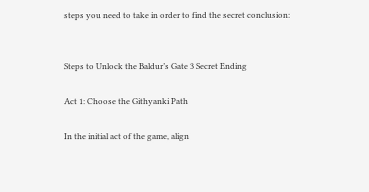steps you need to take in order to find the secret conclusion:


Steps to Unlock the Baldur’s Gate 3 Secret Ending

Act 1: Choose the Githyanki Path

In the initial act of the game, align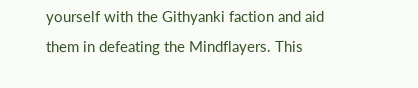yourself with the Githyanki faction and aid them in defeating the Mindflayers. This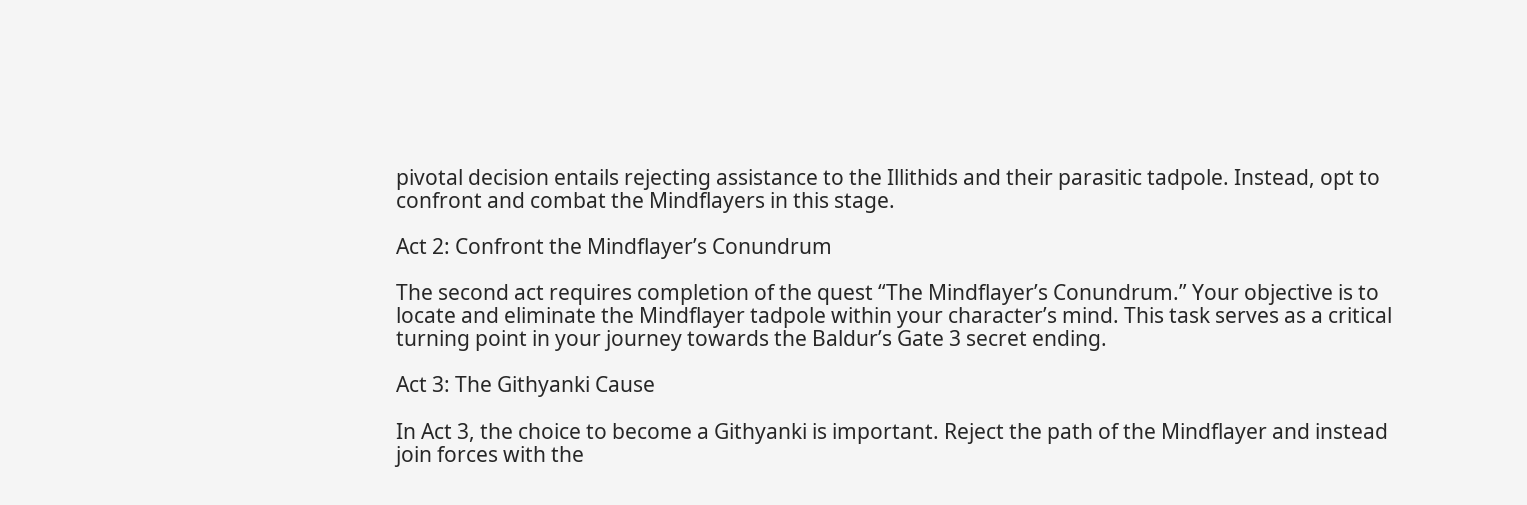pivotal decision entails rejecting assistance to the Illithids and their parasitic tadpole. Instead, opt to confront and combat the Mindflayers in this stage.

Act 2: Confront the Mindflayer’s Conundrum

The second act requires completion of the quest “The Mindflayer’s Conundrum.” Your objective is to locate and eliminate the Mindflayer tadpole within your character’s mind. This task serves as a critical turning point in your journey towards the Baldur’s Gate 3 secret ending.

Act 3: The Githyanki Cause

In Act 3, the choice to become a Githyanki is important. Reject the path of the Mindflayer and instead join forces with the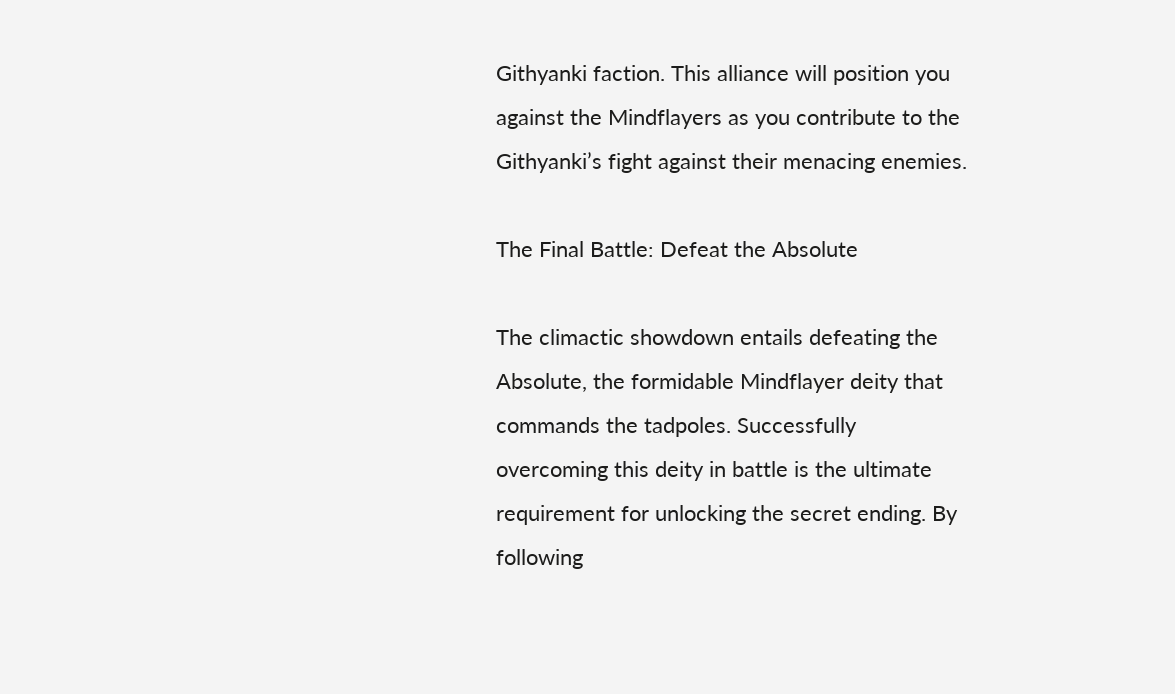Githyanki faction. This alliance will position you against the Mindflayers as you contribute to the Githyanki’s fight against their menacing enemies.

The Final Battle: Defeat the Absolute

The climactic showdown entails defeating the Absolute, the formidable Mindflayer deity that commands the tadpoles. Successfully overcoming this deity in battle is the ultimate requirement for unlocking the secret ending. By following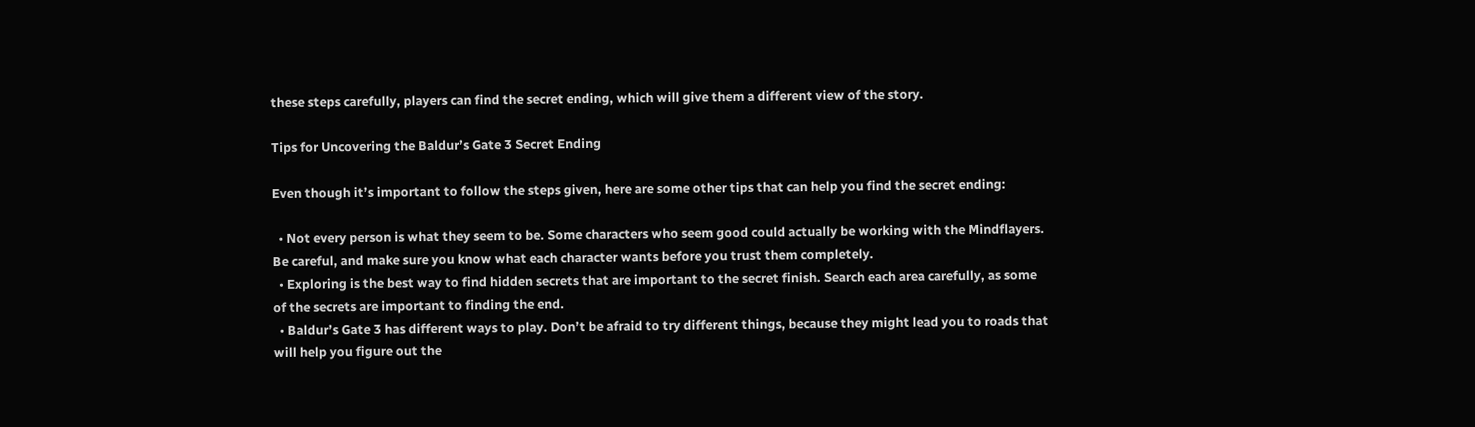these steps carefully, players can find the secret ending, which will give them a different view of the story.

Tips for Uncovering the Baldur’s Gate 3 Secret Ending

Even though it’s important to follow the steps given, here are some other tips that can help you find the secret ending:

  • Not every person is what they seem to be. Some characters who seem good could actually be working with the Mindflayers. Be careful, and make sure you know what each character wants before you trust them completely.
  • Exploring is the best way to find hidden secrets that are important to the secret finish. Search each area carefully, as some of the secrets are important to finding the end.
  • Baldur’s Gate 3 has different ways to play. Don’t be afraid to try different things, because they might lead you to roads that will help you figure out the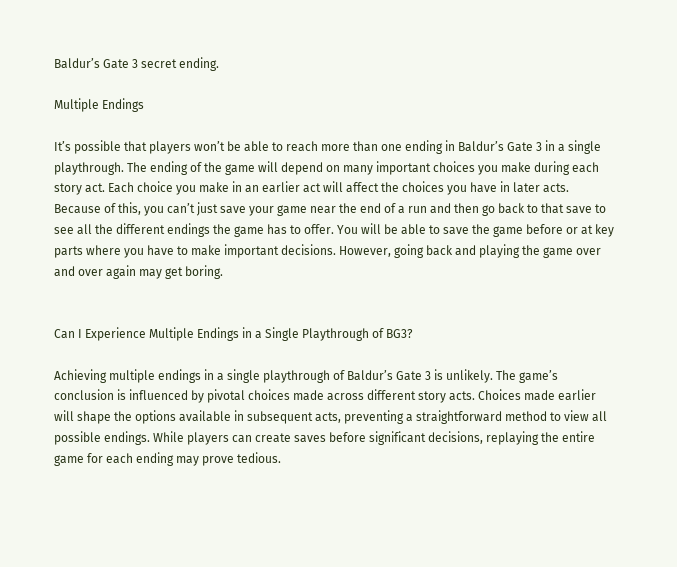Baldur’s Gate 3 secret ending.

Multiple Endings

It’s possible that players won’t be able to reach more than one ending in Baldur’s Gate 3 in a single playthrough. The ending of the game will depend on many important choices you make during each story act. Each choice you make in an earlier act will affect the choices you have in later acts. Because of this, you can’t just save your game near the end of a run and then go back to that save to see all the different endings the game has to offer. You will be able to save the game before or at key parts where you have to make important decisions. However, going back and playing the game over and over again may get boring.


Can I Experience Multiple Endings in a Single Playthrough of BG3?

Achieving multiple endings in a single playthrough of Baldur’s Gate 3 is unlikely. The game’s conclusion is influenced by pivotal choices made across different story acts. Choices made earlier will shape the options available in subsequent acts, preventing a straightforward method to view all possible endings. While players can create saves before significant decisions, replaying the entire game for each ending may prove tedious.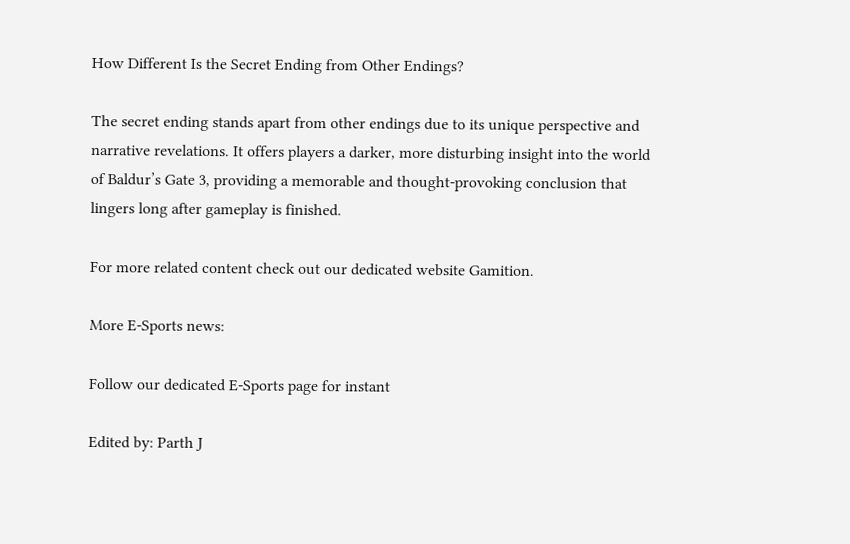How Different Is the Secret Ending from Other Endings?

The secret ending stands apart from other endings due to its unique perspective and narrative revelations. It offers players a darker, more disturbing insight into the world of Baldur’s Gate 3, providing a memorable and thought-provoking conclusion that lingers long after gameplay is finished.

For more related content check out our dedicated website Gamition.

More E-Sports news:

Follow our dedicated E-Sports page for instant

Edited by: Parth J